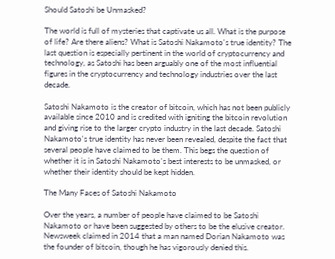Should Satoshi be Unmasked?

The world is full of mysteries that captivate us all. What is the purpose of life? Are there aliens? What is Satoshi Nakamoto's true identity? The last question is especially pertinent in the world of cryptocurrency and technology, as Satoshi has been arguably one of the most influential figures in the cryptocurrency and technology industries over the last decade.

Satoshi Nakamoto is the creator of bitcoin, which has not been publicly available since 2010 and is credited with igniting the bitcoin revolution and giving rise to the larger crypto industry in the last decade. Satoshi Nakamoto's true identity has never been revealed, despite the fact that several people have claimed to be them. This begs the question of whether it is in Satoshi Nakamoto's best interests to be unmasked, or whether their identity should be kept hidden.

The Many Faces of Satoshi Nakamoto

Over the years, a number of people have claimed to be Satoshi Nakamoto or have been suggested by others to be the elusive creator. Newsweek claimed in 2014 that a man named Dorian Nakamoto was the founder of bitcoin, though he has vigorously denied this.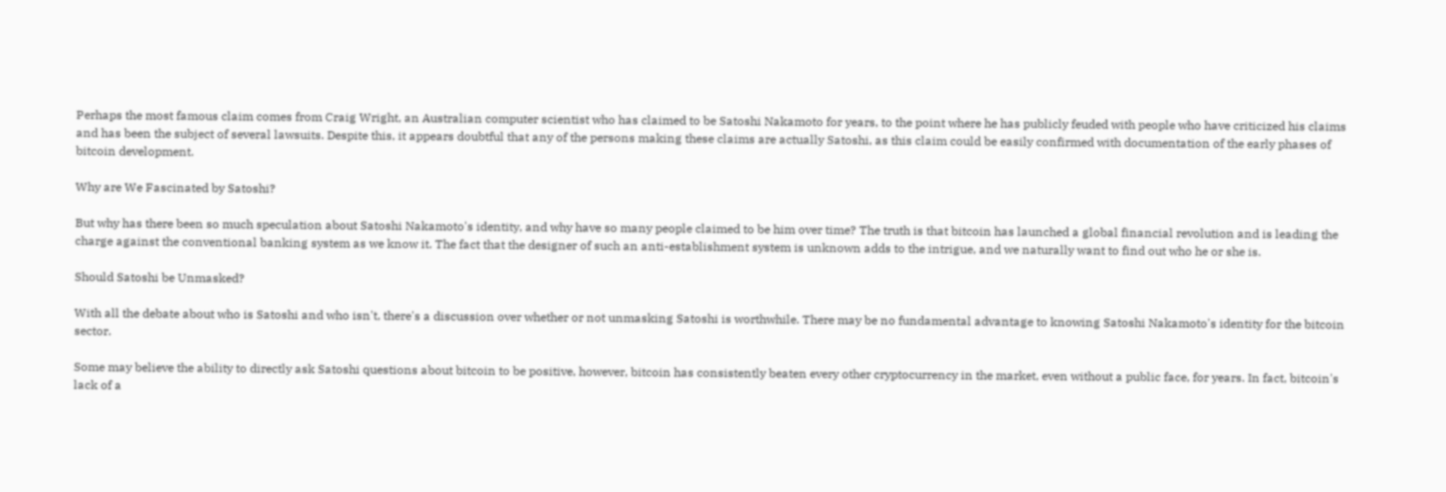Perhaps the most famous claim comes from Craig Wright, an Australian computer scientist who has claimed to be Satoshi Nakamoto for years, to the point where he has publicly feuded with people who have criticized his claims and has been the subject of several lawsuits. Despite this, it appears doubtful that any of the persons making these claims are actually Satoshi, as this claim could be easily confirmed with documentation of the early phases of bitcoin development.

Why are We Fascinated by Satoshi?

But why has there been so much speculation about Satoshi Nakamoto's identity, and why have so many people claimed to be him over time? The truth is that bitcoin has launched a global financial revolution and is leading the charge against the conventional banking system as we know it. The fact that the designer of such an anti-establishment system is unknown adds to the intrigue, and we naturally want to find out who he or she is.

Should Satoshi be Unmasked?

With all the debate about who is Satoshi and who isn't, there's a discussion over whether or not unmasking Satoshi is worthwhile. There may be no fundamental advantage to knowing Satoshi Nakamoto's identity for the bitcoin sector.

Some may believe the ability to directly ask Satoshi questions about bitcoin to be positive, however, bitcoin has consistently beaten every other cryptocurrency in the market, even without a public face, for years. In fact, bitcoin's lack of a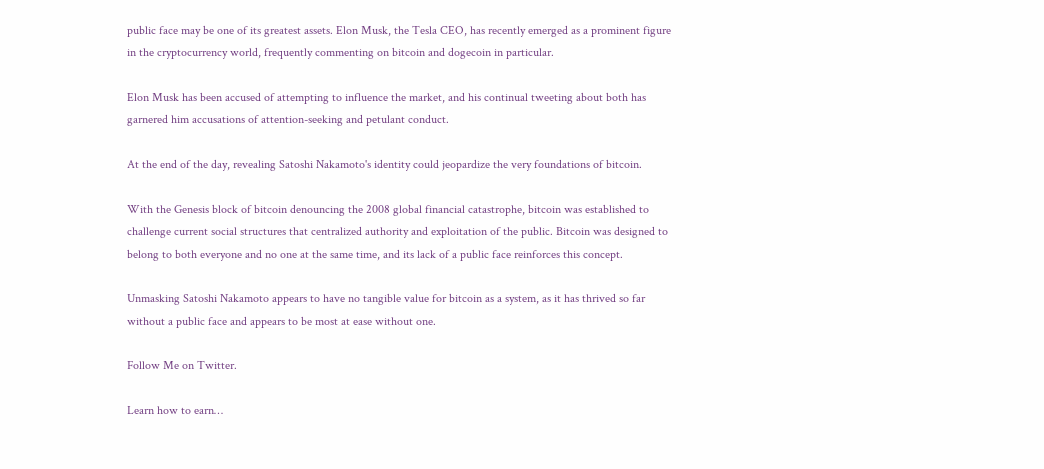public face may be one of its greatest assets. Elon Musk, the Tesla CEO, has recently emerged as a prominent figure in the cryptocurrency world, frequently commenting on bitcoin and dogecoin in particular.

Elon Musk has been accused of attempting to influence the market, and his continual tweeting about both has garnered him accusations of attention-seeking and petulant conduct.

At the end of the day, revealing Satoshi Nakamoto's identity could jeopardize the very foundations of bitcoin.

With the Genesis block of bitcoin denouncing the 2008 global financial catastrophe, bitcoin was established to challenge current social structures that centralized authority and exploitation of the public. Bitcoin was designed to belong to both everyone and no one at the same time, and its lack of a public face reinforces this concept.

Unmasking Satoshi Nakamoto appears to have no tangible value for bitcoin as a system, as it has thrived so far without a public face and appears to be most at ease without one.

Follow Me on Twitter.

Learn how to earn…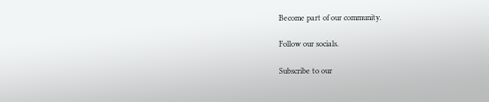Become part of our community.

Follow our socials.

Subscribe to our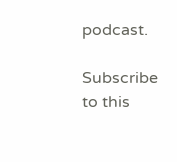podcast.

Subscribe to this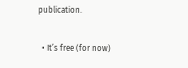publication.

  • It’s free (for now)